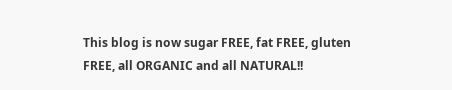This blog is now sugar FREE, fat FREE, gluten FREE, all ORGANIC and all NATURAL!!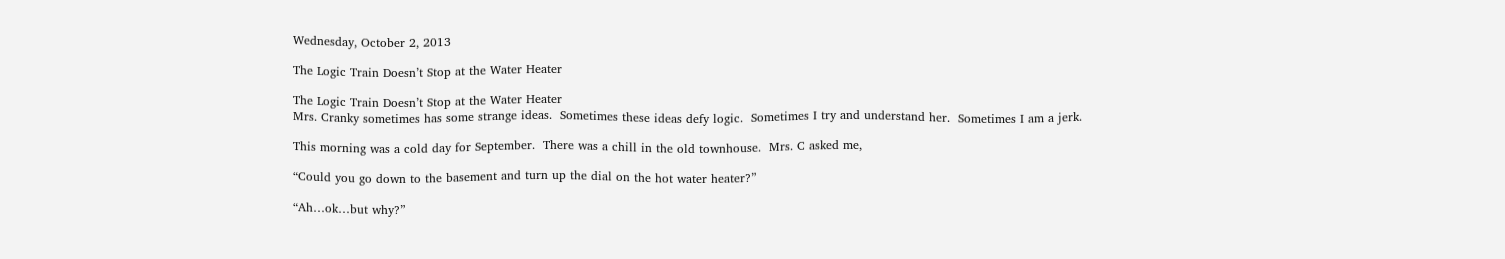Wednesday, October 2, 2013

The Logic Train Doesn’t Stop at the Water Heater

The Logic Train Doesn’t Stop at the Water Heater
Mrs. Cranky sometimes has some strange ideas.  Sometimes these ideas defy logic.  Sometimes I try and understand her.  Sometimes I am a jerk.

This morning was a cold day for September.  There was a chill in the old townhouse.  Mrs. C asked me,

“Could you go down to the basement and turn up the dial on the hot water heater?”

“Ah…ok…but why?”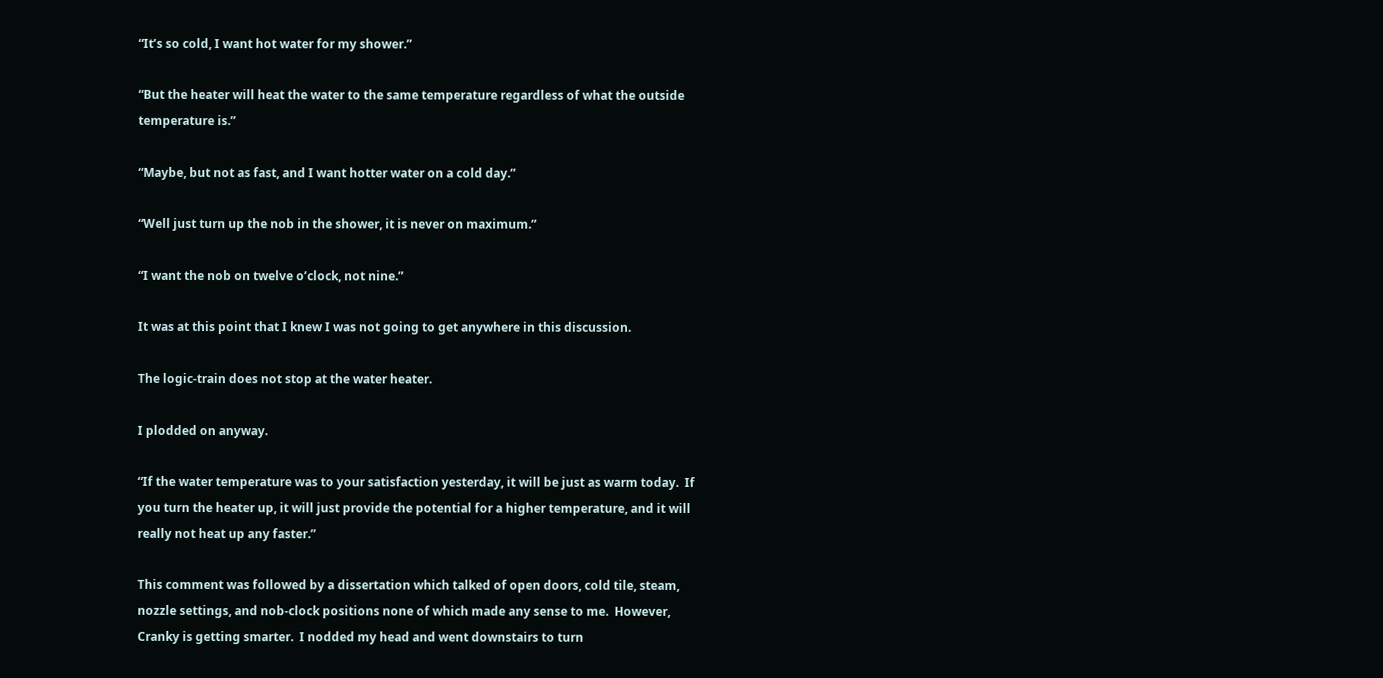“It’s so cold, I want hot water for my shower.”

“But the heater will heat the water to the same temperature regardless of what the outside temperature is.”

“Maybe, but not as fast, and I want hotter water on a cold day.”

“Well just turn up the nob in the shower, it is never on maximum.”

“I want the nob on twelve o’clock, not nine.”

It was at this point that I knew I was not going to get anywhere in this discussion.

The logic-train does not stop at the water heater.

I plodded on anyway.

“If the water temperature was to your satisfaction yesterday, it will be just as warm today.  If you turn the heater up, it will just provide the potential for a higher temperature, and it will really not heat up any faster.”

This comment was followed by a dissertation which talked of open doors, cold tile, steam, nozzle settings, and nob-clock positions none of which made any sense to me.  However, Cranky is getting smarter.  I nodded my head and went downstairs to turn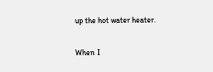up the hot water heater.

When I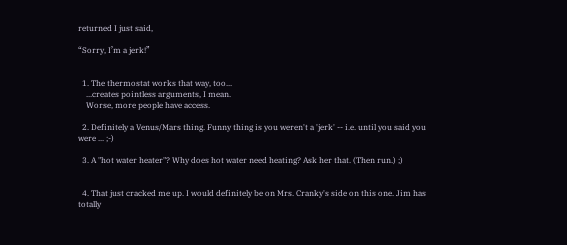returned I just said,

“Sorry, I’m a jerk!”


  1. The thermostat works that way, too...
    ...creates pointless arguments, I mean.
    Worse, more people have access.

  2. Definitely a Venus/Mars thing. Funny thing is you weren't a 'jerk' -- i.e. until you said you were ... ;-)

  3. A "hot water heater"? Why does hot water need heating? Ask her that. (Then run.) ;)


  4. That just cracked me up. I would definitely be on Mrs. Cranky's side on this one. Jim has totally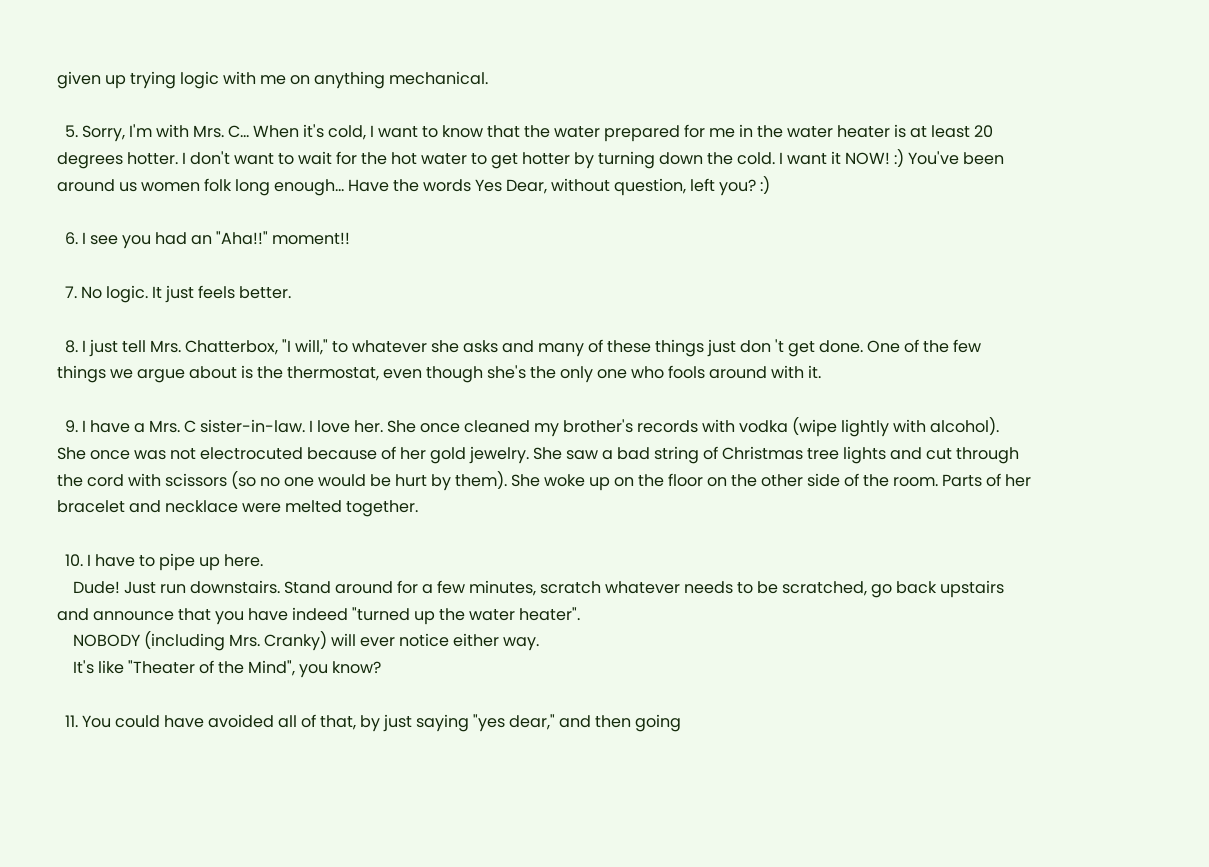given up trying logic with me on anything mechanical.

  5. Sorry, I'm with Mrs. C... When it's cold, I want to know that the water prepared for me in the water heater is at least 20 degrees hotter. I don't want to wait for the hot water to get hotter by turning down the cold. I want it NOW! :) You've been around us women folk long enough... Have the words Yes Dear, without question, left you? :)

  6. I see you had an "Aha!!" moment!!

  7. No logic. It just feels better.

  8. I just tell Mrs. Chatterbox, "I will," to whatever she asks and many of these things just don 't get done. One of the few things we argue about is the thermostat, even though she's the only one who fools around with it.

  9. I have a Mrs. C sister-in-law. I love her. She once cleaned my brother's records with vodka (wipe lightly with alcohol). She once was not electrocuted because of her gold jewelry. She saw a bad string of Christmas tree lights and cut through the cord with scissors (so no one would be hurt by them). She woke up on the floor on the other side of the room. Parts of her bracelet and necklace were melted together.

  10. I have to pipe up here.
    Dude! Just run downstairs. Stand around for a few minutes, scratch whatever needs to be scratched, go back upstairs and announce that you have indeed "turned up the water heater".
    NOBODY (including Mrs. Cranky) will ever notice either way.
    It's like "Theater of the Mind", you know?

  11. You could have avoided all of that, by just saying "yes dear," and then going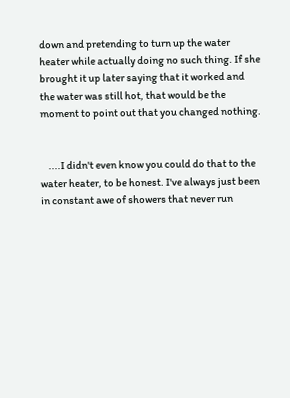down and pretending to turn up the water heater while actually doing no such thing. If she brought it up later saying that it worked and the water was still hot, that would be the moment to point out that you changed nothing.


    ....I didn't even know you could do that to the water heater, to be honest. I've always just been in constant awe of showers that never run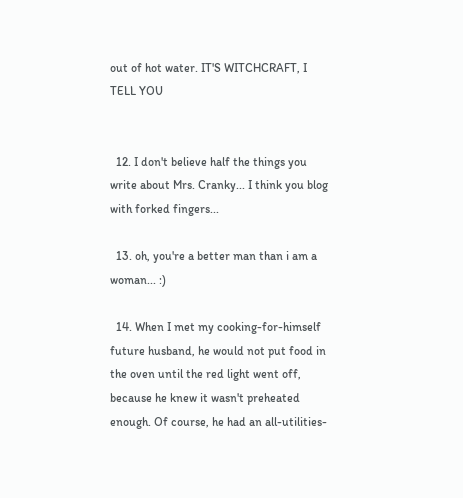out of hot water. IT'S WITCHCRAFT, I TELL YOU


  12. I don't believe half the things you write about Mrs. Cranky... I think you blog with forked fingers...

  13. oh, you're a better man than i am a woman... :)

  14. When I met my cooking-for-himself future husband, he would not put food in the oven until the red light went off, because he knew it wasn't preheated enough. Of course, he had an all-utilities-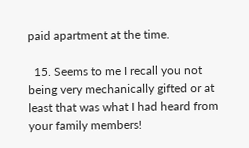paid apartment at the time.

  15. Seems to me I recall you not being very mechanically gifted or at least that was what I had heard from your family members!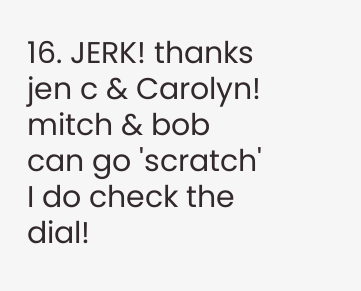16. JERK! thanks jen c & Carolyn! mitch & bob can go 'scratch' I do check the dial!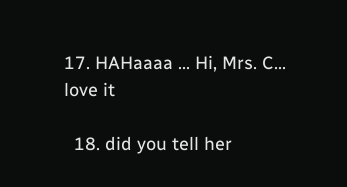17. HAHaaaa ... Hi, Mrs. C... love it

  18. did you tell her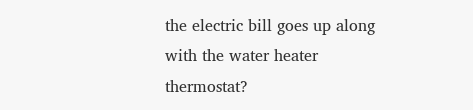the electric bill goes up along with the water heater thermostat?